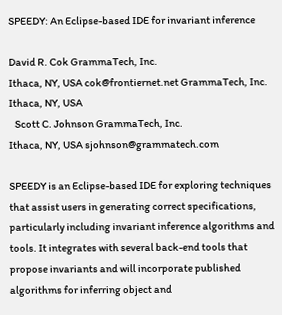SPEEDY: An Eclipse-based IDE for invariant inference

David R. Cok GrammaTech, Inc.
Ithaca, NY, USA cok@frontiernet.net GrammaTech, Inc.
Ithaca, NY, USA
   Scott C. Johnson GrammaTech, Inc.
Ithaca, NY, USA sjohnson@grammatech.com

SPEEDY is an Eclipse-based IDE for exploring techniques that assist users in generating correct specifications, particularly including invariant inference algorithms and tools. It integrates with several back-end tools that propose invariants and will incorporate published algorithms for inferring object and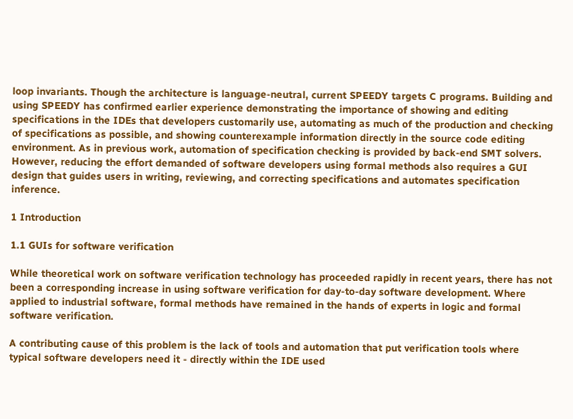loop invariants. Though the architecture is language-neutral, current SPEEDY targets C programs. Building and using SPEEDY has confirmed earlier experience demonstrating the importance of showing and editing specifications in the IDEs that developers customarily use, automating as much of the production and checking of specifications as possible, and showing counterexample information directly in the source code editing environment. As in previous work, automation of specification checking is provided by back-end SMT solvers. However, reducing the effort demanded of software developers using formal methods also requires a GUI design that guides users in writing, reviewing, and correcting specifications and automates specification inference.

1 Introduction

1.1 GUIs for software verification

While theoretical work on software verification technology has proceeded rapidly in recent years, there has not been a corresponding increase in using software verification for day-to-day software development. Where applied to industrial software, formal methods have remained in the hands of experts in logic and formal software verification.

A contributing cause of this problem is the lack of tools and automation that put verification tools where typical software developers need it - directly within the IDE used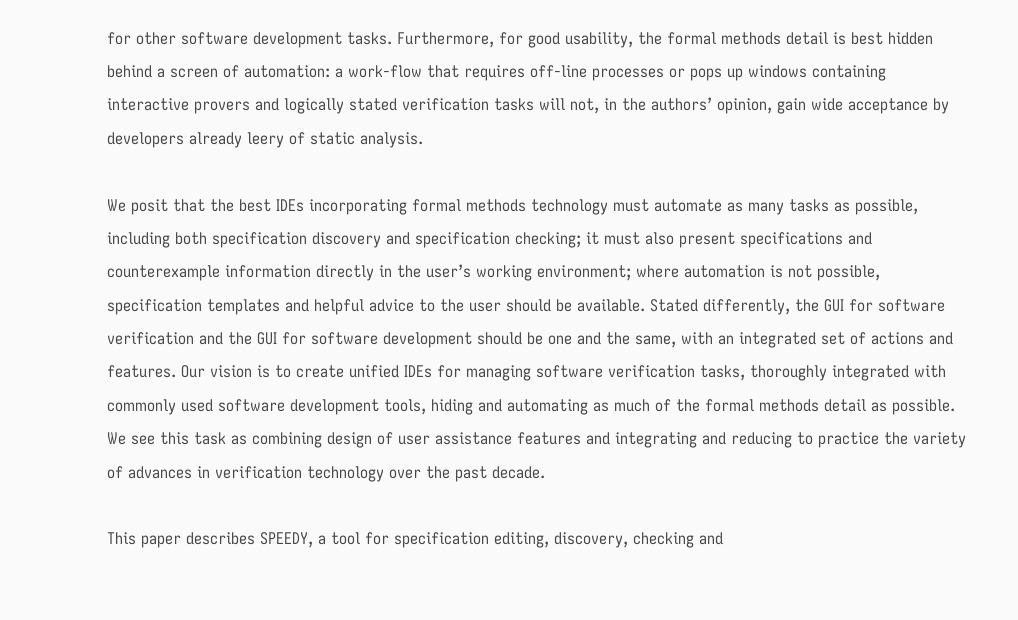for other software development tasks. Furthermore, for good usability, the formal methods detail is best hidden behind a screen of automation: a work-flow that requires off-line processes or pops up windows containing interactive provers and logically stated verification tasks will not, in the authors’ opinion, gain wide acceptance by developers already leery of static analysis.

We posit that the best IDEs incorporating formal methods technology must automate as many tasks as possible, including both specification discovery and specification checking; it must also present specifications and counterexample information directly in the user’s working environment; where automation is not possible, specification templates and helpful advice to the user should be available. Stated differently, the GUI for software verification and the GUI for software development should be one and the same, with an integrated set of actions and features. Our vision is to create unified IDEs for managing software verification tasks, thoroughly integrated with commonly used software development tools, hiding and automating as much of the formal methods detail as possible. We see this task as combining design of user assistance features and integrating and reducing to practice the variety of advances in verification technology over the past decade.

This paper describes SPEEDY, a tool for specification editing, discovery, checking and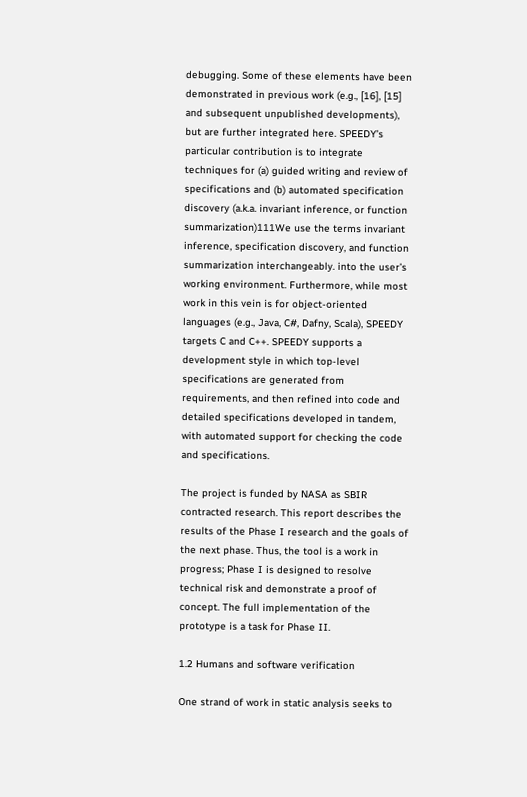debugging. Some of these elements have been demonstrated in previous work (e.g., [16], [15] and subsequent unpublished developments), but are further integrated here. SPEEDY’s particular contribution is to integrate techniques for (a) guided writing and review of specifications and (b) automated specification discovery (a.k.a. invariant inference, or function summarization)111We use the terms invariant inference, specification discovery, and function summarization interchangeably. into the user’s working environment. Furthermore, while most work in this vein is for object-oriented languages (e.g., Java, C#, Dafny, Scala), SPEEDY targets C and C++. SPEEDY supports a development style in which top-level specifications are generated from requirements, and then refined into code and detailed specifications developed in tandem, with automated support for checking the code and specifications.

The project is funded by NASA as SBIR contracted research. This report describes the results of the Phase I research and the goals of the next phase. Thus, the tool is a work in progress; Phase I is designed to resolve technical risk and demonstrate a proof of concept. The full implementation of the prototype is a task for Phase II.

1.2 Humans and software verification

One strand of work in static analysis seeks to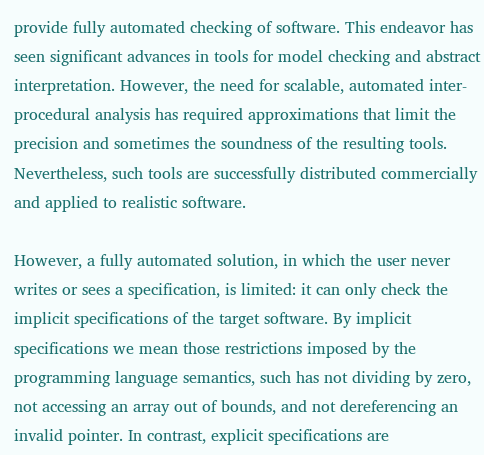provide fully automated checking of software. This endeavor has seen significant advances in tools for model checking and abstract interpretation. However, the need for scalable, automated inter-procedural analysis has required approximations that limit the precision and sometimes the soundness of the resulting tools. Nevertheless, such tools are successfully distributed commercially and applied to realistic software.

However, a fully automated solution, in which the user never writes or sees a specification, is limited: it can only check the implicit specifications of the target software. By implicit specifications we mean those restrictions imposed by the programming language semantics, such has not dividing by zero, not accessing an array out of bounds, and not dereferencing an invalid pointer. In contrast, explicit specifications are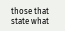those that state what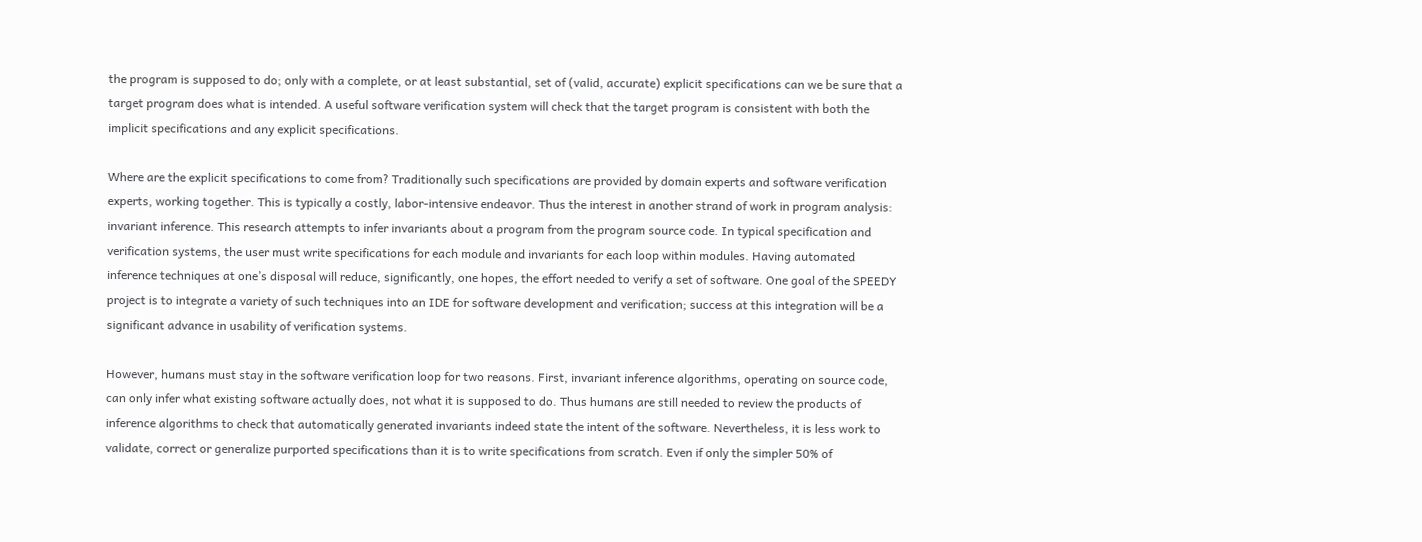the program is supposed to do; only with a complete, or at least substantial, set of (valid, accurate) explicit specifications can we be sure that a target program does what is intended. A useful software verification system will check that the target program is consistent with both the implicit specifications and any explicit specifications.

Where are the explicit specifications to come from? Traditionally such specifications are provided by domain experts and software verification experts, working together. This is typically a costly, labor-intensive endeavor. Thus the interest in another strand of work in program analysis: invariant inference. This research attempts to infer invariants about a program from the program source code. In typical specification and verification systems, the user must write specifications for each module and invariants for each loop within modules. Having automated inference techniques at one’s disposal will reduce, significantly, one hopes, the effort needed to verify a set of software. One goal of the SPEEDY project is to integrate a variety of such techniques into an IDE for software development and verification; success at this integration will be a significant advance in usability of verification systems.

However, humans must stay in the software verification loop for two reasons. First, invariant inference algorithms, operating on source code, can only infer what existing software actually does, not what it is supposed to do. Thus humans are still needed to review the products of inference algorithms to check that automatically generated invariants indeed state the intent of the software. Nevertheless, it is less work to validate, correct or generalize purported specifications than it is to write specifications from scratch. Even if only the simpler 50% of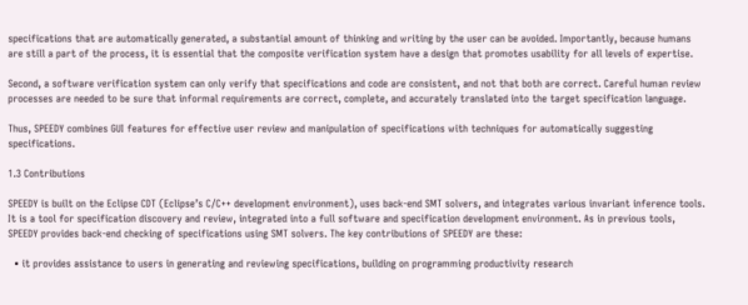specifications that are automatically generated, a substantial amount of thinking and writing by the user can be avoided. Importantly, because humans are still a part of the process, it is essential that the composite verification system have a design that promotes usability for all levels of expertise.

Second, a software verification system can only verify that specifications and code are consistent, and not that both are correct. Careful human review processes are needed to be sure that informal requirements are correct, complete, and accurately translated into the target specification language.

Thus, SPEEDY combines GUI features for effective user review and manipulation of specifications with techniques for automatically suggesting specifications.

1.3 Contributions

SPEEDY is built on the Eclipse CDT (Eclipse’s C/C++ development environment), uses back-end SMT solvers, and integrates various invariant inference tools. It is a tool for specification discovery and review, integrated into a full software and specification development environment. As in previous tools, SPEEDY provides back-end checking of specifications using SMT solvers. The key contributions of SPEEDY are these:

  • it provides assistance to users in generating and reviewing specifications, building on programming productivity research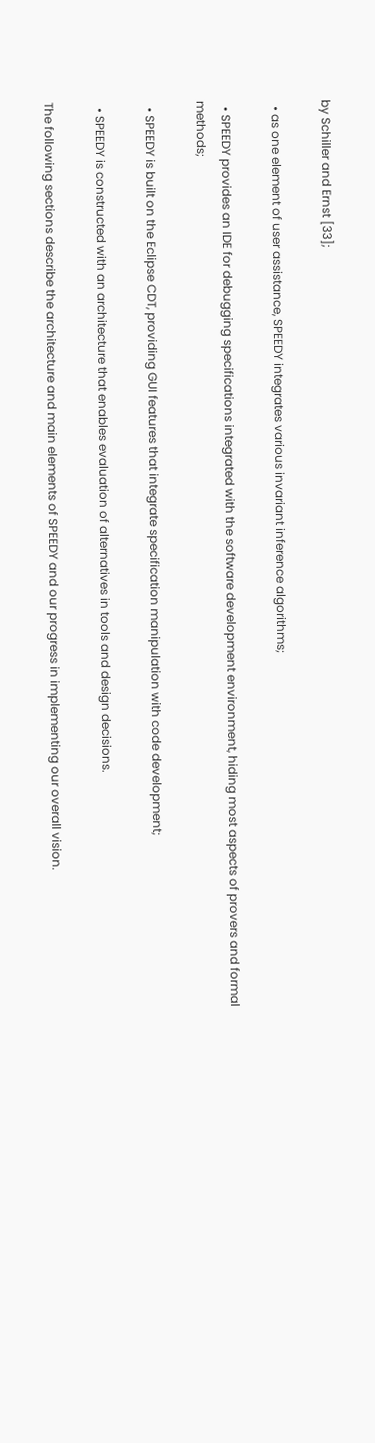by Schiller and Ernst [33];

  • as one element of user assistance, SPEEDY integrates various invariant inference algorithms;

  • SPEEDY provides an IDE for debugging specifications integrated with the software development environment, hiding most aspects of provers and formal methods;

  • SPEEDY is built on the Eclipse CDT, providing GUI features that integrate specification manipulation with code development;

  • SPEEDY is constructed with an architecture that enables evaluation of alternatives in tools and design decisions.

The following sections describe the architecture and main elements of SPEEDY and our progress in implementing our overall vision.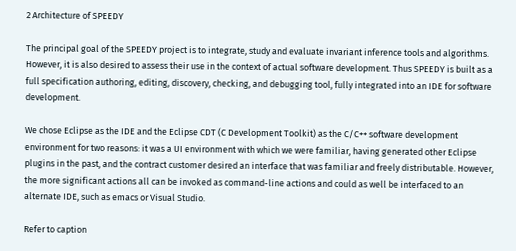2 Architecture of SPEEDY

The principal goal of the SPEEDY project is to integrate, study and evaluate invariant inference tools and algorithms. However, it is also desired to assess their use in the context of actual software development. Thus SPEEDY is built as a full specification authoring, editing, discovery, checking, and debugging tool, fully integrated into an IDE for software development.

We chose Eclipse as the IDE and the Eclipse CDT (C Development Toolkit) as the C/C++ software development environment for two reasons: it was a UI environment with which we were familiar, having generated other Eclipse plugins in the past, and the contract customer desired an interface that was familiar and freely distributable. However, the more significant actions all can be invoked as command-line actions and could as well be interfaced to an alternate IDE, such as emacs or Visual Studio.

Refer to caption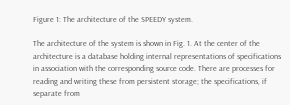Figure 1: The architecture of the SPEEDY system.

The architecture of the system is shown in Fig. 1. At the center of the architecture is a database holding internal representations of specifications in association with the corresponding source code. There are processes for reading and writing these from persistent storage; the specifications, if separate from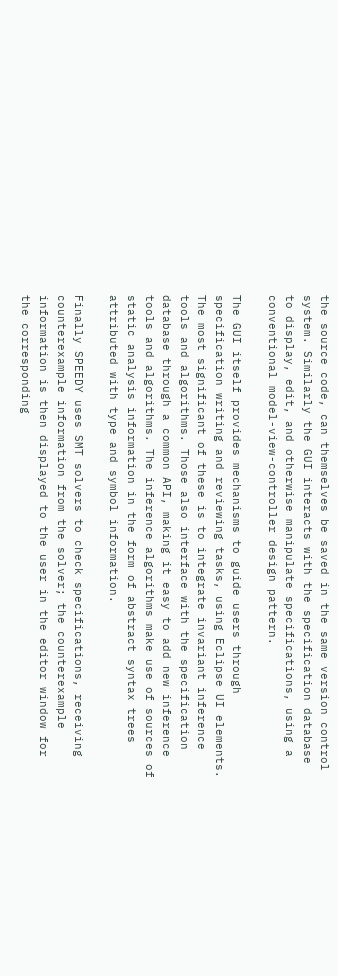the source code, can themselves be saved in the same version control system. Similarly the GUI interacts with the specification database to display, edit, and otherwise manipulate specifications, using a conventional model-view-controller design pattern.

The GUI itself provides mechanisms to guide users through specification writing and reviewing tasks, using Eclipse UI elements. The most significant of these is to integrate invariant inference tools and algorithms. Those also interface with the specification database through a common API, making it easy to add new inference tools and algorithms. The inference algorithms make use of sources of static analysis information in the form of abstract syntax trees attributed with type and symbol information.

Finally SPEEDY uses SMT solvers to check specifications, receiving counterexample information from the solver; the counterexample information is then displayed to the user in the editor window for the corresponding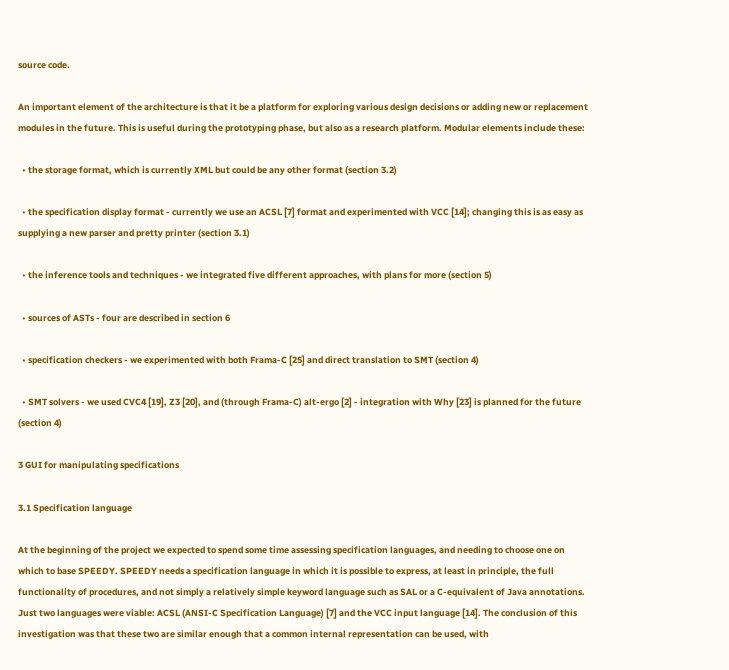source code.

An important element of the architecture is that it be a platform for exploring various design decisions or adding new or replacement modules in the future. This is useful during the prototyping phase, but also as a research platform. Modular elements include these:

  • the storage format, which is currently XML but could be any other format (section 3.2)

  • the specification display format - currently we use an ACSL [7] format and experimented with VCC [14]; changing this is as easy as supplying a new parser and pretty printer (section 3.1)

  • the inference tools and techniques - we integrated five different approaches, with plans for more (section 5)

  • sources of ASTs - four are described in section 6

  • specification checkers - we experimented with both Frama-C [25] and direct translation to SMT (section 4)

  • SMT solvers - we used CVC4 [19], Z3 [20], and (through Frama-C) alt-ergo [2] - integration with Why [23] is planned for the future (section 4)

3 GUI for manipulating specifications

3.1 Specification language

At the beginning of the project we expected to spend some time assessing specification languages, and needing to choose one on which to base SPEEDY. SPEEDY needs a specification language in which it is possible to express, at least in principle, the full functionality of procedures, and not simply a relatively simple keyword language such as SAL or a C-equivalent of Java annotations. Just two languages were viable: ACSL (ANSI-C Specification Language) [7] and the VCC input language [14]. The conclusion of this investigation was that these two are similar enough that a common internal representation can be used, with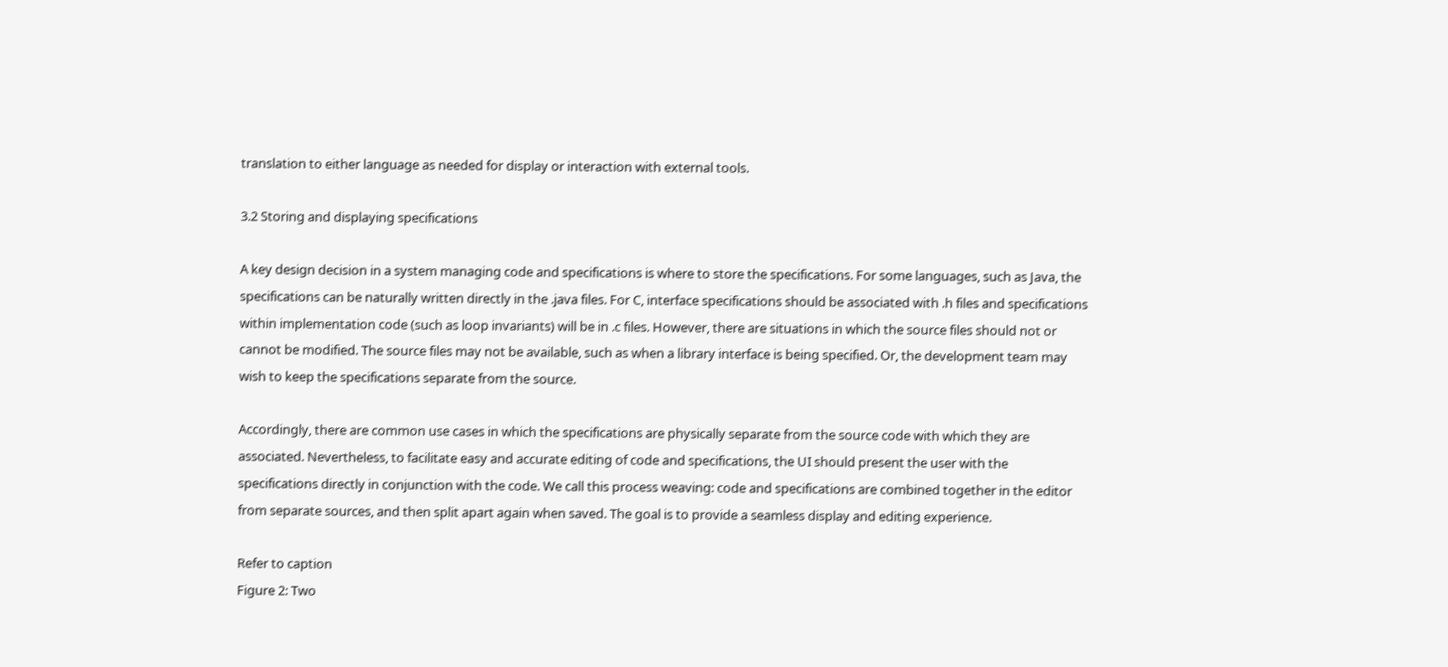translation to either language as needed for display or interaction with external tools.

3.2 Storing and displaying specifications

A key design decision in a system managing code and specifications is where to store the specifications. For some languages, such as Java, the specifications can be naturally written directly in the .java files. For C, interface specifications should be associated with .h files and specifications within implementation code (such as loop invariants) will be in .c files. However, there are situations in which the source files should not or cannot be modified. The source files may not be available, such as when a library interface is being specified. Or, the development team may wish to keep the specifications separate from the source.

Accordingly, there are common use cases in which the specifications are physically separate from the source code with which they are associated. Nevertheless, to facilitate easy and accurate editing of code and specifications, the UI should present the user with the specifications directly in conjunction with the code. We call this process weaving: code and specifications are combined together in the editor from separate sources, and then split apart again when saved. The goal is to provide a seamless display and editing experience.

Refer to caption
Figure 2: Two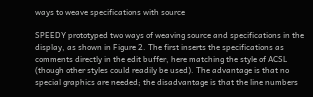ways to weave specifications with source

SPEEDY prototyped two ways of weaving source and specifications in the display, as shown in Figure 2. The first inserts the specifications as comments directly in the edit buffer, here matching the style of ACSL (though other styles could readily be used). The advantage is that no special graphics are needed; the disadvantage is that the line numbers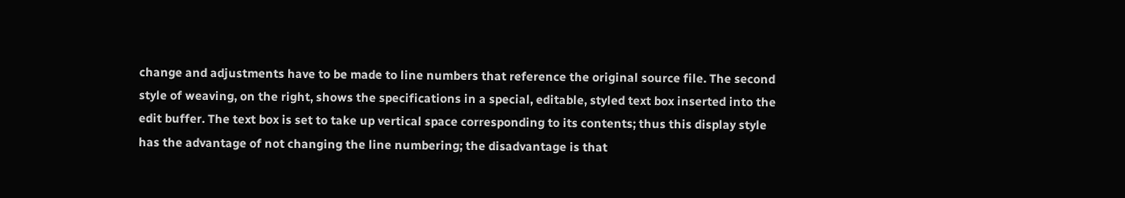change and adjustments have to be made to line numbers that reference the original source file. The second style of weaving, on the right, shows the specifications in a special, editable, styled text box inserted into the edit buffer. The text box is set to take up vertical space corresponding to its contents; thus this display style has the advantage of not changing the line numbering; the disadvantage is that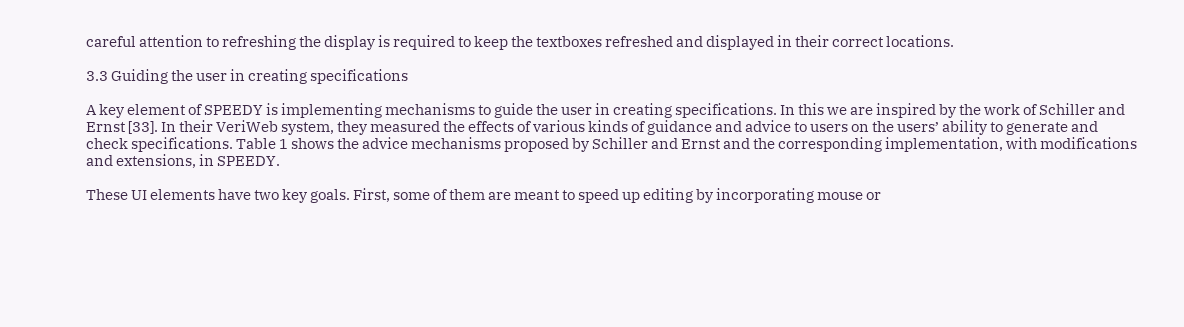careful attention to refreshing the display is required to keep the textboxes refreshed and displayed in their correct locations.

3.3 Guiding the user in creating specifications

A key element of SPEEDY is implementing mechanisms to guide the user in creating specifications. In this we are inspired by the work of Schiller and Ernst [33]. In their VeriWeb system, they measured the effects of various kinds of guidance and advice to users on the users’ ability to generate and check specifications. Table 1 shows the advice mechanisms proposed by Schiller and Ernst and the corresponding implementation, with modifications and extensions, in SPEEDY.

These UI elements have two key goals. First, some of them are meant to speed up editing by incorporating mouse or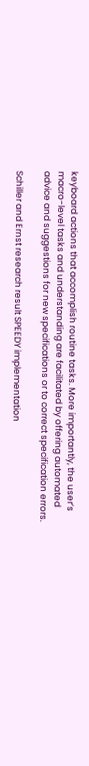keyboard actions that accomplish routine tasks. More importantly, the user’s macro-level tasks and understanding are facilitated by offering automated advice and suggestions for new specifications or to correct specification errors.

Schiller and Ernst research result SPEEDY implementation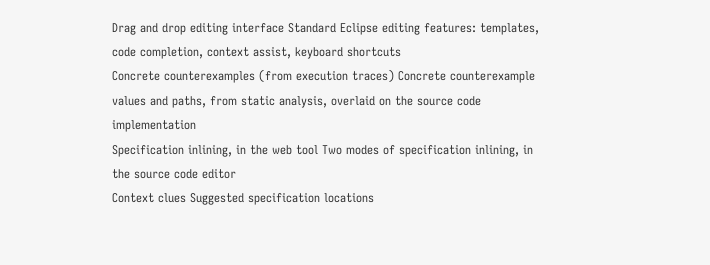Drag and drop editing interface Standard Eclipse editing features: templates, code completion, context assist, keyboard shortcuts
Concrete counterexamples (from execution traces) Concrete counterexample values and paths, from static analysis, overlaid on the source code implementation
Specification inlining, in the web tool Two modes of specification inlining, in the source code editor
Context clues Suggested specification locations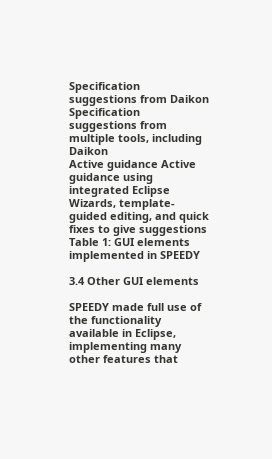Specification suggestions from Daikon Specification suggestions from multiple tools, including Daikon
Active guidance Active guidance using integrated Eclipse Wizards, template-guided editing, and quick fixes to give suggestions
Table 1: GUI elements implemented in SPEEDY

3.4 Other GUI elements

SPEEDY made full use of the functionality available in Eclipse, implementing many other features that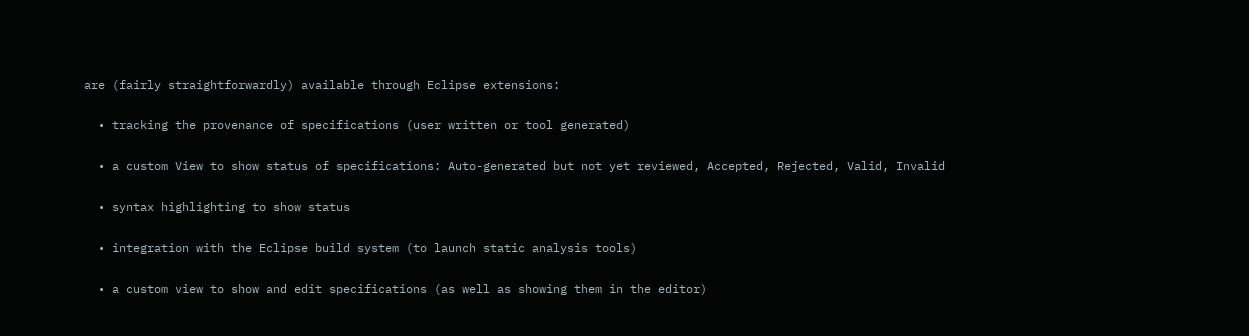are (fairly straightforwardly) available through Eclipse extensions:

  • tracking the provenance of specifications (user written or tool generated)

  • a custom View to show status of specifications: Auto-generated but not yet reviewed, Accepted, Rejected, Valid, Invalid

  • syntax highlighting to show status

  • integration with the Eclipse build system (to launch static analysis tools)

  • a custom view to show and edit specifications (as well as showing them in the editor)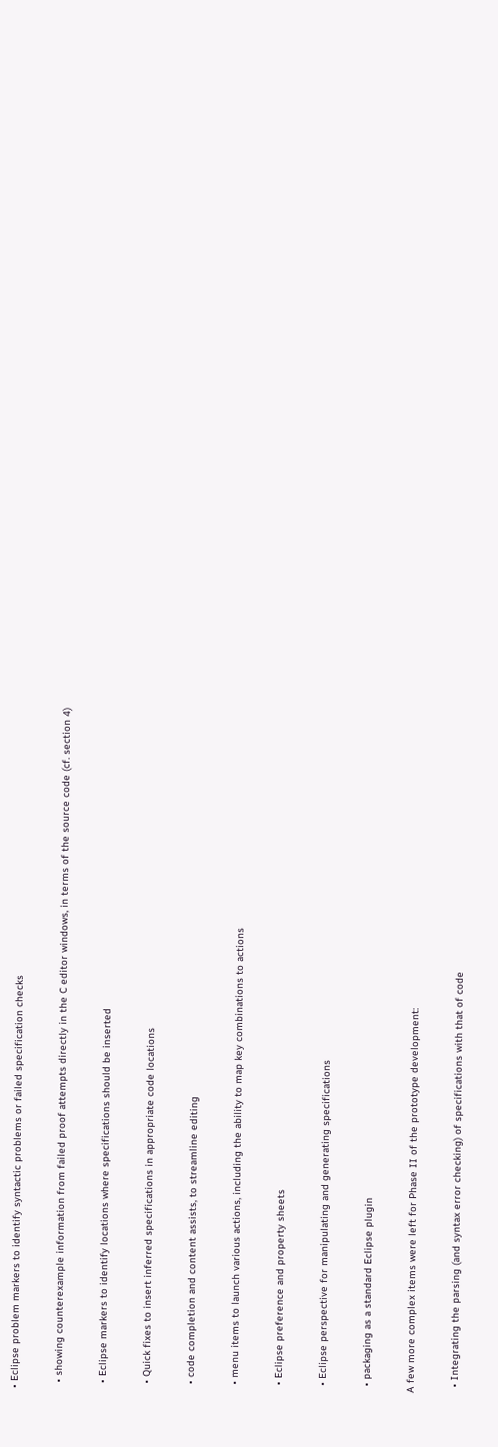• Eclipse problem markers to identify syntactic problems or failed specification checks

  • showing counterexample information from failed proof attempts directly in the C editor windows, in terms of the source code (cf. section 4)

  • Eclipse markers to identify locations where specifications should be inserted

  • Quick fixes to insert inferred specifications in appropriate code locations

  • code completion and content assists, to streamline editing

  • menu items to launch various actions, including the ability to map key combinations to actions

  • Eclipse preference and property sheets

  • Eclipse perspective for manipulating and generating specifications

  • packaging as a standard Eclipse plugin

A few more complex items were left for Phase II of the prototype development:

  • Integrating the parsing (and syntax error checking) of specifications with that of code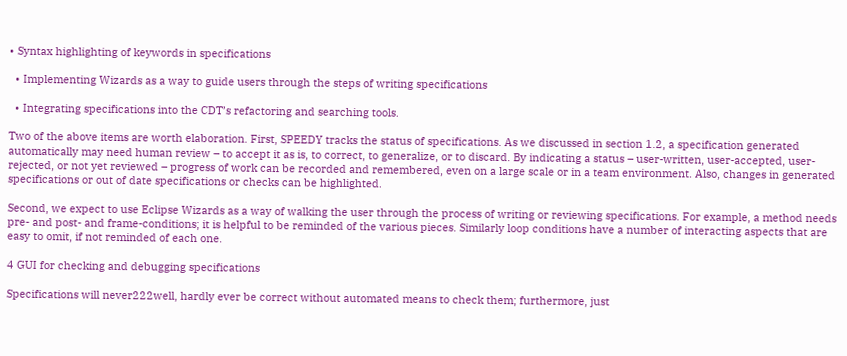• Syntax highlighting of keywords in specifications

  • Implementing Wizards as a way to guide users through the steps of writing specifications

  • Integrating specifications into the CDT’s refactoring and searching tools.

Two of the above items are worth elaboration. First, SPEEDY tracks the status of specifications. As we discussed in section 1.2, a specification generated automatically may need human review – to accept it as is, to correct, to generalize, or to discard. By indicating a status – user-written, user-accepted, user-rejected, or not yet reviewed – progress of work can be recorded and remembered, even on a large scale or in a team environment. Also, changes in generated specifications or out of date specifications or checks can be highlighted.

Second, we expect to use Eclipse Wizards as a way of walking the user through the process of writing or reviewing specifications. For example, a method needs pre- and post- and frame-conditions; it is helpful to be reminded of the various pieces. Similarly loop conditions have a number of interacting aspects that are easy to omit, if not reminded of each one.

4 GUI for checking and debugging specifications

Specifications will never222well, hardly ever be correct without automated means to check them; furthermore, just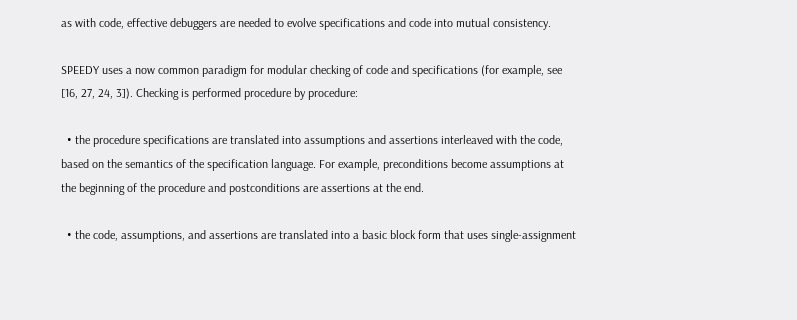as with code, effective debuggers are needed to evolve specifications and code into mutual consistency.

SPEEDY uses a now common paradigm for modular checking of code and specifications (for example, see [16, 27, 24, 3]). Checking is performed procedure by procedure:

  • the procedure specifications are translated into assumptions and assertions interleaved with the code, based on the semantics of the specification language. For example, preconditions become assumptions at the beginning of the procedure and postconditions are assertions at the end.

  • the code, assumptions, and assertions are translated into a basic block form that uses single-assignment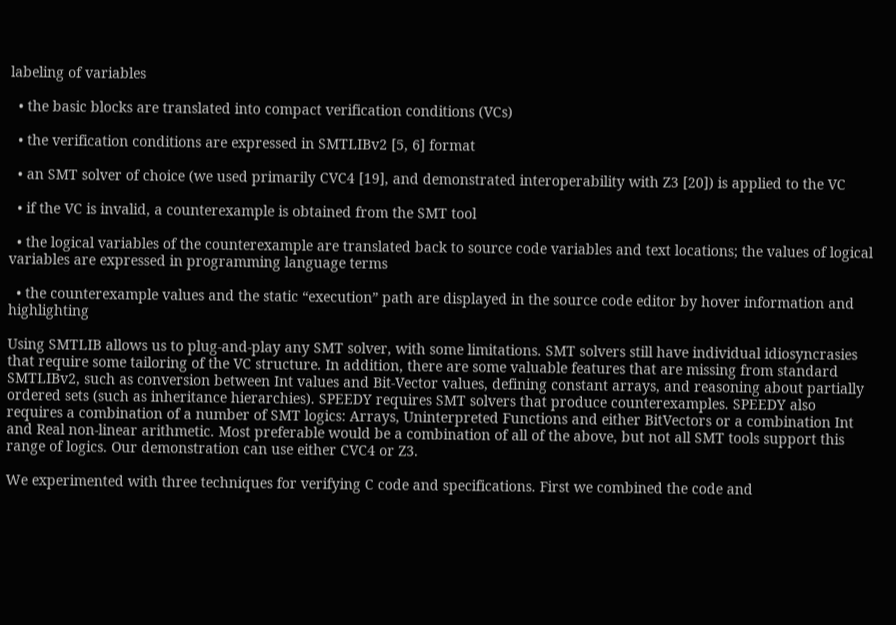labeling of variables

  • the basic blocks are translated into compact verification conditions (VCs)

  • the verification conditions are expressed in SMTLIBv2 [5, 6] format

  • an SMT solver of choice (we used primarily CVC4 [19], and demonstrated interoperability with Z3 [20]) is applied to the VC

  • if the VC is invalid, a counterexample is obtained from the SMT tool

  • the logical variables of the counterexample are translated back to source code variables and text locations; the values of logical variables are expressed in programming language terms

  • the counterexample values and the static “execution” path are displayed in the source code editor by hover information and highlighting

Using SMTLIB allows us to plug-and-play any SMT solver, with some limitations. SMT solvers still have individual idiosyncrasies that require some tailoring of the VC structure. In addition, there are some valuable features that are missing from standard SMTLIBv2, such as conversion between Int values and Bit-Vector values, defining constant arrays, and reasoning about partially ordered sets (such as inheritance hierarchies). SPEEDY requires SMT solvers that produce counterexamples. SPEEDY also requires a combination of a number of SMT logics: Arrays, Uninterpreted Functions and either BitVectors or a combination Int and Real non-linear arithmetic. Most preferable would be a combination of all of the above, but not all SMT tools support this range of logics. Our demonstration can use either CVC4 or Z3.

We experimented with three techniques for verifying C code and specifications. First we combined the code and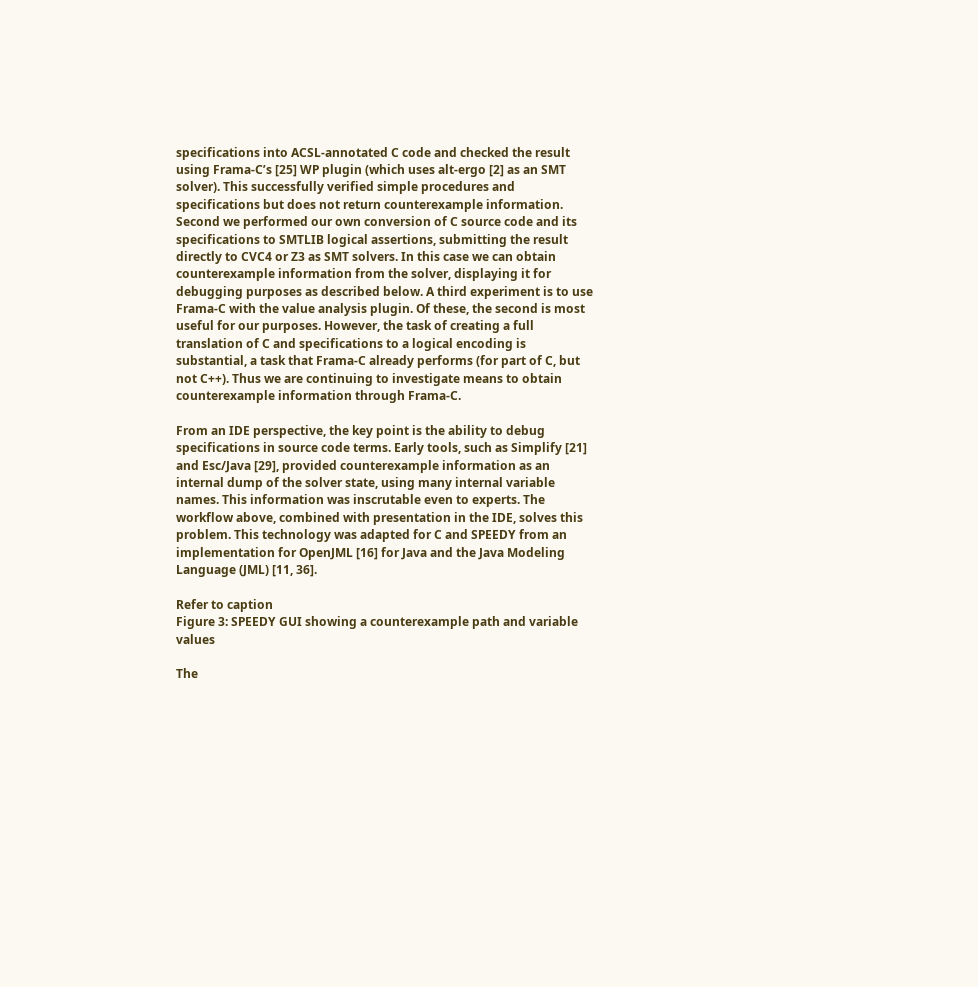specifications into ACSL-annotated C code and checked the result using Frama-C’s [25] WP plugin (which uses alt-ergo [2] as an SMT solver). This successfully verified simple procedures and specifications but does not return counterexample information. Second we performed our own conversion of C source code and its specifications to SMTLIB logical assertions, submitting the result directly to CVC4 or Z3 as SMT solvers. In this case we can obtain counterexample information from the solver, displaying it for debugging purposes as described below. A third experiment is to use Frama-C with the value analysis plugin. Of these, the second is most useful for our purposes. However, the task of creating a full translation of C and specifications to a logical encoding is substantial, a task that Frama-C already performs (for part of C, but not C++). Thus we are continuing to investigate means to obtain counterexample information through Frama-C.

From an IDE perspective, the key point is the ability to debug specifications in source code terms. Early tools, such as Simplify [21] and Esc/Java [29], provided counterexample information as an internal dump of the solver state, using many internal variable names. This information was inscrutable even to experts. The workflow above, combined with presentation in the IDE, solves this problem. This technology was adapted for C and SPEEDY from an implementation for OpenJML [16] for Java and the Java Modeling Language (JML) [11, 36].

Refer to caption
Figure 3: SPEEDY GUI showing a counterexample path and variable values

The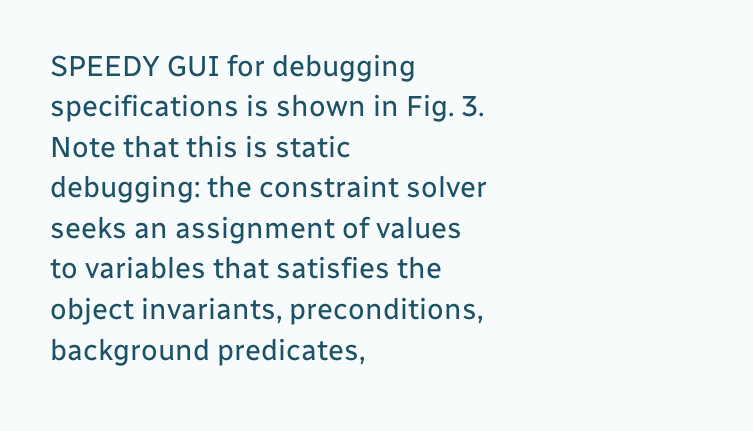SPEEDY GUI for debugging specifications is shown in Fig. 3. Note that this is static debugging: the constraint solver seeks an assignment of values to variables that satisfies the object invariants, preconditions, background predicates,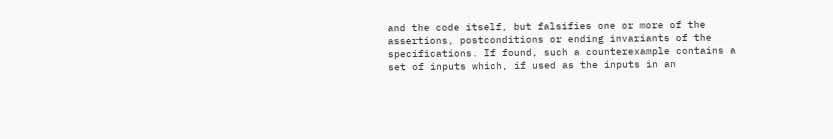and the code itself, but falsifies one or more of the assertions, postconditions or ending invariants of the specifications. If found, such a counterexample contains a set of inputs which, if used as the inputs in an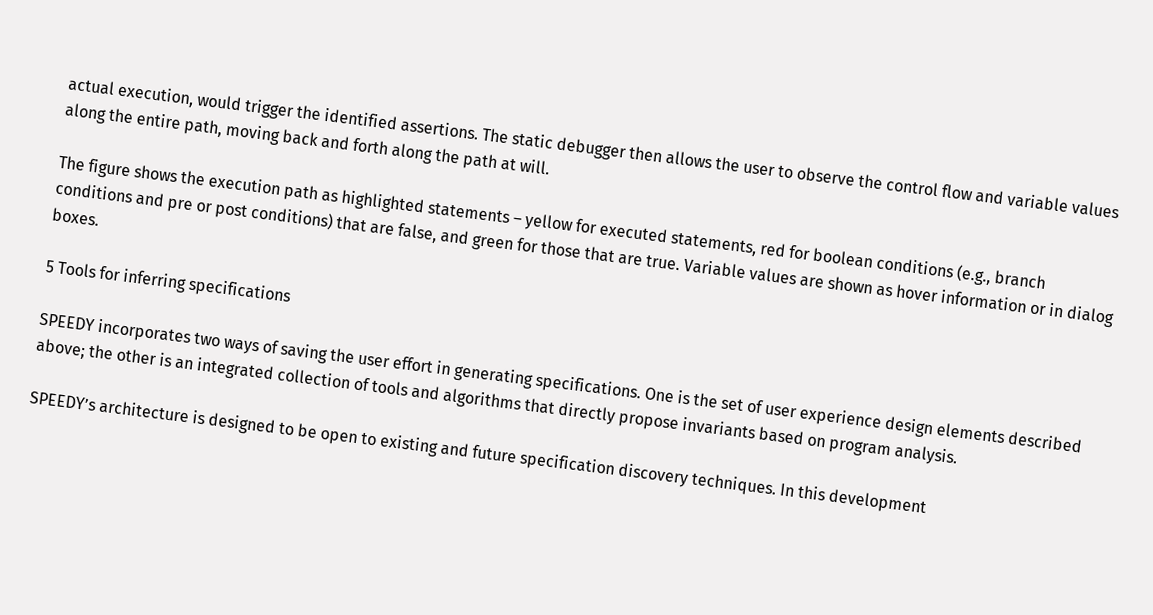actual execution, would trigger the identified assertions. The static debugger then allows the user to observe the control flow and variable values along the entire path, moving back and forth along the path at will.

The figure shows the execution path as highlighted statements – yellow for executed statements, red for boolean conditions (e.g., branch conditions and pre or post conditions) that are false, and green for those that are true. Variable values are shown as hover information or in dialog boxes.

5 Tools for inferring specifications

SPEEDY incorporates two ways of saving the user effort in generating specifications. One is the set of user experience design elements described above; the other is an integrated collection of tools and algorithms that directly propose invariants based on program analysis.

SPEEDY’s architecture is designed to be open to existing and future specification discovery techniques. In this development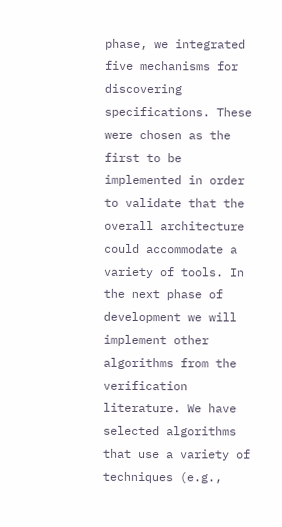phase, we integrated five mechanisms for discovering specifications. These were chosen as the first to be implemented in order to validate that the overall architecture could accommodate a variety of tools. In the next phase of development we will implement other algorithms from the verification literature. We have selected algorithms that use a variety of techniques (e.g.,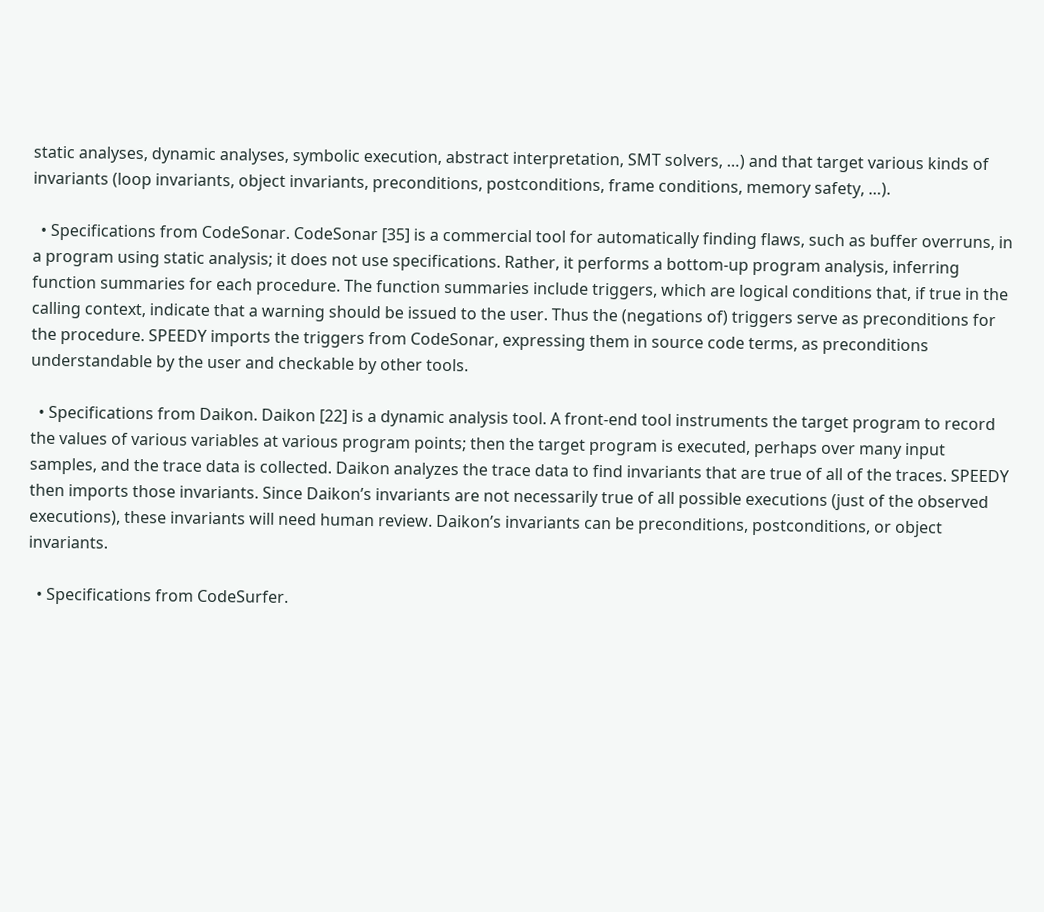static analyses, dynamic analyses, symbolic execution, abstract interpretation, SMT solvers, …) and that target various kinds of invariants (loop invariants, object invariants, preconditions, postconditions, frame conditions, memory safety, …).

  • Specifications from CodeSonar. CodeSonar [35] is a commercial tool for automatically finding flaws, such as buffer overruns, in a program using static analysis; it does not use specifications. Rather, it performs a bottom-up program analysis, inferring function summaries for each procedure. The function summaries include triggers, which are logical conditions that, if true in the calling context, indicate that a warning should be issued to the user. Thus the (negations of) triggers serve as preconditions for the procedure. SPEEDY imports the triggers from CodeSonar, expressing them in source code terms, as preconditions understandable by the user and checkable by other tools.

  • Specifications from Daikon. Daikon [22] is a dynamic analysis tool. A front-end tool instruments the target program to record the values of various variables at various program points; then the target program is executed, perhaps over many input samples, and the trace data is collected. Daikon analyzes the trace data to find invariants that are true of all of the traces. SPEEDY then imports those invariants. Since Daikon’s invariants are not necessarily true of all possible executions (just of the observed executions), these invariants will need human review. Daikon’s invariants can be preconditions, postconditions, or object invariants.

  • Specifications from CodeSurfer.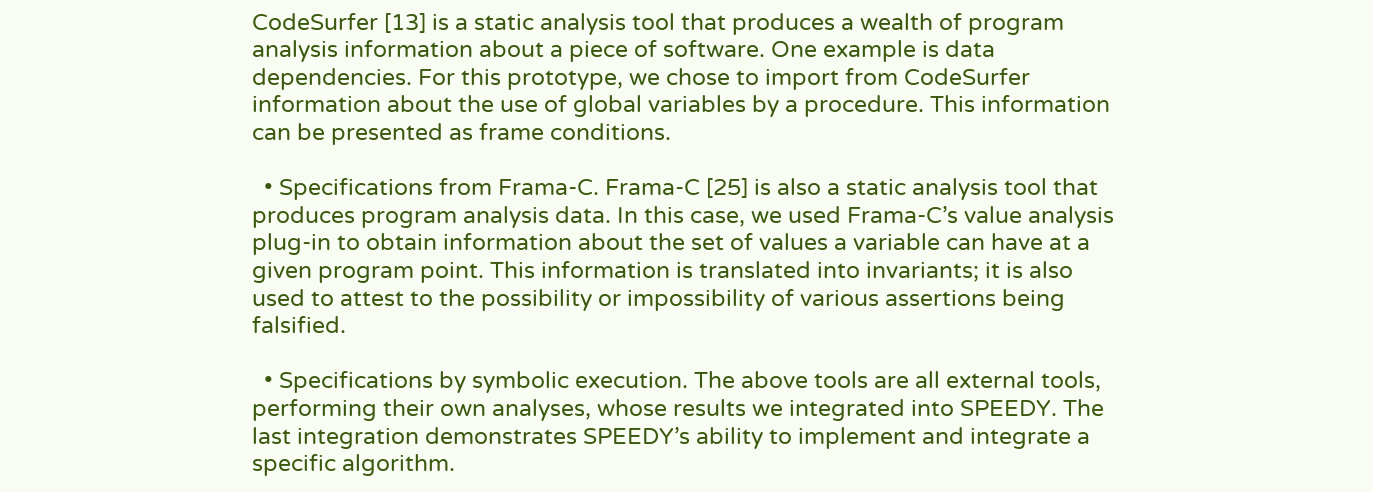CodeSurfer [13] is a static analysis tool that produces a wealth of program analysis information about a piece of software. One example is data dependencies. For this prototype, we chose to import from CodeSurfer information about the use of global variables by a procedure. This information can be presented as frame conditions.

  • Specifications from Frama-C. Frama-C [25] is also a static analysis tool that produces program analysis data. In this case, we used Frama-C’s value analysis plug-in to obtain information about the set of values a variable can have at a given program point. This information is translated into invariants; it is also used to attest to the possibility or impossibility of various assertions being falsified.

  • Specifications by symbolic execution. The above tools are all external tools, performing their own analyses, whose results we integrated into SPEEDY. The last integration demonstrates SPEEDY’s ability to implement and integrate a specific algorithm.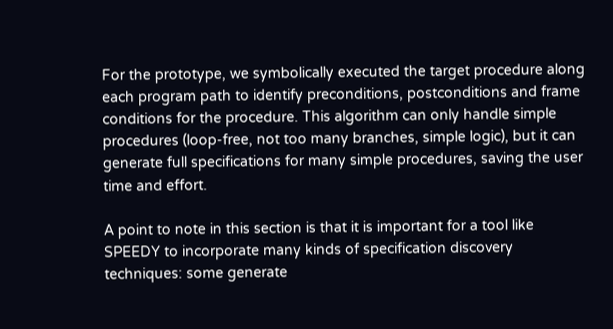For the prototype, we symbolically executed the target procedure along each program path to identify preconditions, postconditions and frame conditions for the procedure. This algorithm can only handle simple procedures (loop-free, not too many branches, simple logic), but it can generate full specifications for many simple procedures, saving the user time and effort.

A point to note in this section is that it is important for a tool like SPEEDY to incorporate many kinds of specification discovery techniques: some generate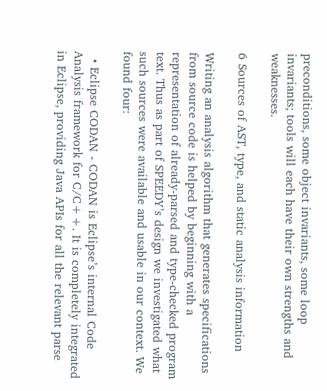preconditions, some object invariants, some loop invariants; tools will each have their own strengths and weaknesses.

6 Sources of AST, type, and static analysis information

Writing an analysis algorithm that generates specifications from source code is helped by beginning with a representation of already-parsed and type-checked program text. Thus as part of SPEEDY’s design we investigated what such sources were available and usable in our context. We found four:

  • Eclipse CODAN - CODAN is Eclipse’s internal Code Analysis framework for C/C++. It is completely integrated in Eclipse, providing Java APIs for all the relevant parse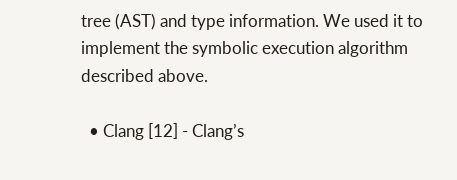tree (AST) and type information. We used it to implement the symbolic execution algorithm described above.

  • Clang [12] - Clang’s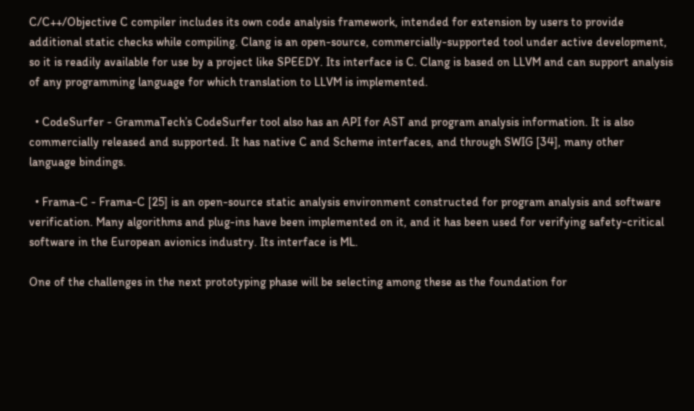C/C++/Objective C compiler includes its own code analysis framework, intended for extension by users to provide additional static checks while compiling. Clang is an open-source, commercially-supported tool under active development, so it is readily available for use by a project like SPEEDY. Its interface is C. Clang is based on LLVM and can support analysis of any programming language for which translation to LLVM is implemented.

  • CodeSurfer - GrammaTech’s CodeSurfer tool also has an API for AST and program analysis information. It is also commercially released and supported. It has native C and Scheme interfaces, and through SWIG [34], many other language bindings.

  • Frama-C - Frama-C [25] is an open-source static analysis environment constructed for program analysis and software verification. Many algorithms and plug-ins have been implemented on it, and it has been used for verifying safety-critical software in the European avionics industry. Its interface is ML.

One of the challenges in the next prototyping phase will be selecting among these as the foundation for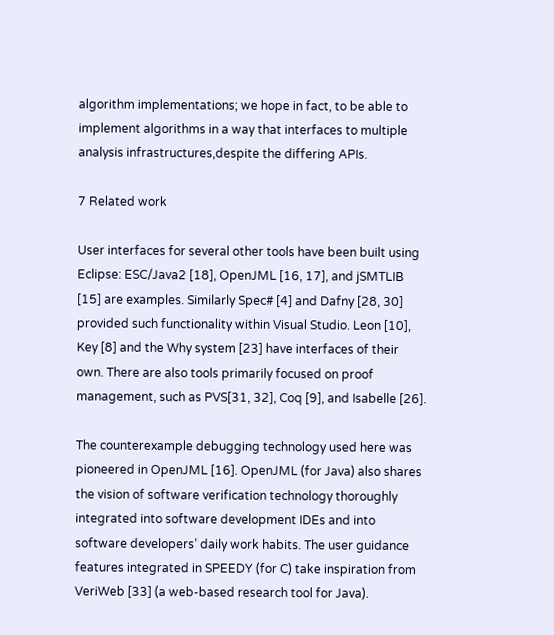algorithm implementations; we hope in fact, to be able to implement algorithms in a way that interfaces to multiple analysis infrastructures,despite the differing APIs.

7 Related work

User interfaces for several other tools have been built using Eclipse: ESC/Java2 [18], OpenJML [16, 17], and jSMTLIB [15] are examples. Similarly Spec# [4] and Dafny [28, 30] provided such functionality within Visual Studio. Leon [10], Key [8] and the Why system [23] have interfaces of their own. There are also tools primarily focused on proof management, such as PVS[31, 32], Coq [9], and Isabelle [26].

The counterexample debugging technology used here was pioneered in OpenJML [16]. OpenJML (for Java) also shares the vision of software verification technology thoroughly integrated into software development IDEs and into software developers’ daily work habits. The user guidance features integrated in SPEEDY (for C) take inspiration from VeriWeb [33] (a web-based research tool for Java).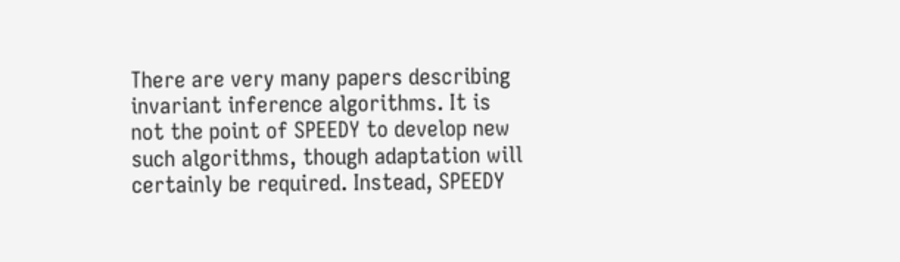There are very many papers describing invariant inference algorithms. It is not the point of SPEEDY to develop new such algorithms, though adaptation will certainly be required. Instead, SPEEDY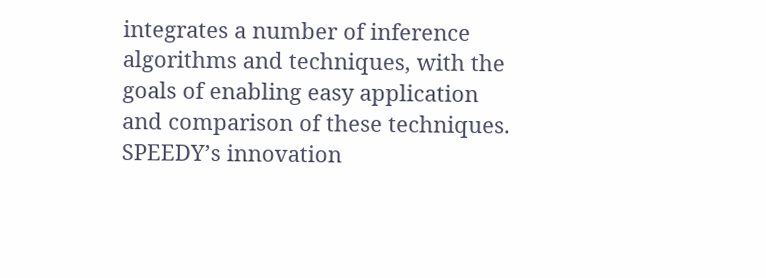integrates a number of inference algorithms and techniques, with the goals of enabling easy application and comparison of these techniques. SPEEDY’s innovation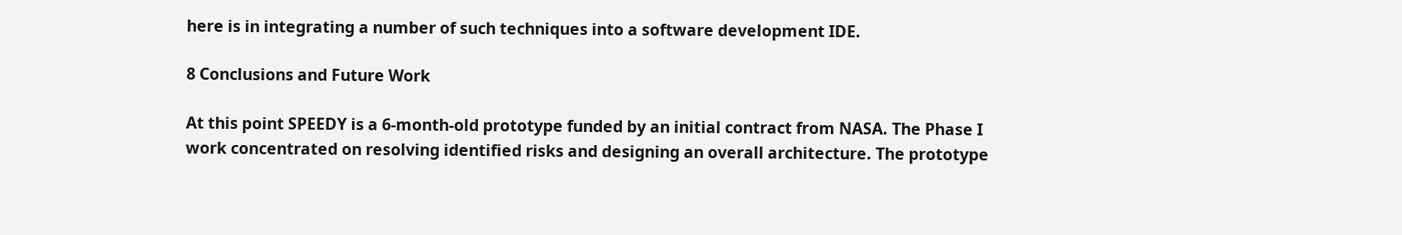here is in integrating a number of such techniques into a software development IDE.

8 Conclusions and Future Work

At this point SPEEDY is a 6-month-old prototype funded by an initial contract from NASA. The Phase I work concentrated on resolving identified risks and designing an overall architecture. The prototype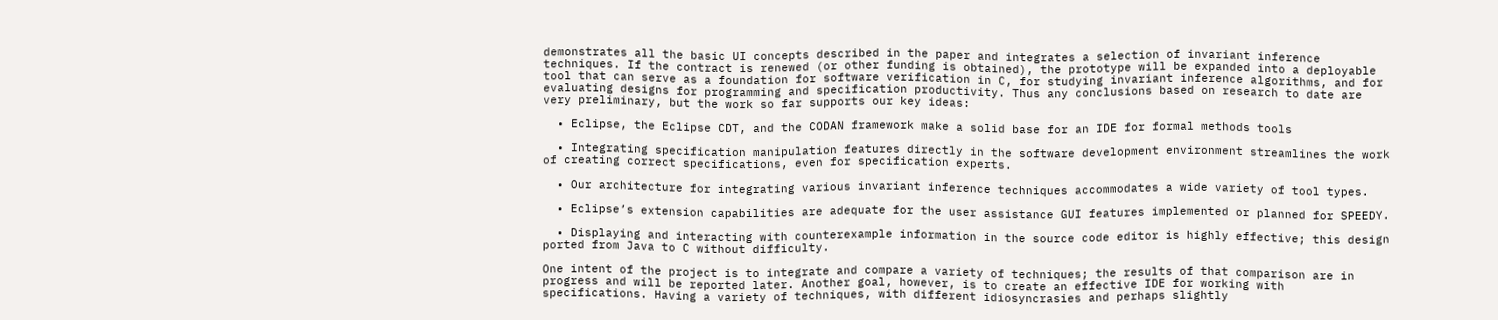demonstrates all the basic UI concepts described in the paper and integrates a selection of invariant inference techniques. If the contract is renewed (or other funding is obtained), the prototype will be expanded into a deployable tool that can serve as a foundation for software verification in C, for studying invariant inference algorithms, and for evaluating designs for programming and specification productivity. Thus any conclusions based on research to date are very preliminary, but the work so far supports our key ideas:

  • Eclipse, the Eclipse CDT, and the CODAN framework make a solid base for an IDE for formal methods tools

  • Integrating specification manipulation features directly in the software development environment streamlines the work of creating correct specifications, even for specification experts.

  • Our architecture for integrating various invariant inference techniques accommodates a wide variety of tool types.

  • Eclipse’s extension capabilities are adequate for the user assistance GUI features implemented or planned for SPEEDY.

  • Displaying and interacting with counterexample information in the source code editor is highly effective; this design ported from Java to C without difficulty.

One intent of the project is to integrate and compare a variety of techniques; the results of that comparison are in progress and will be reported later. Another goal, however, is to create an effective IDE for working with specifications. Having a variety of techniques, with different idiosyncrasies and perhaps slightly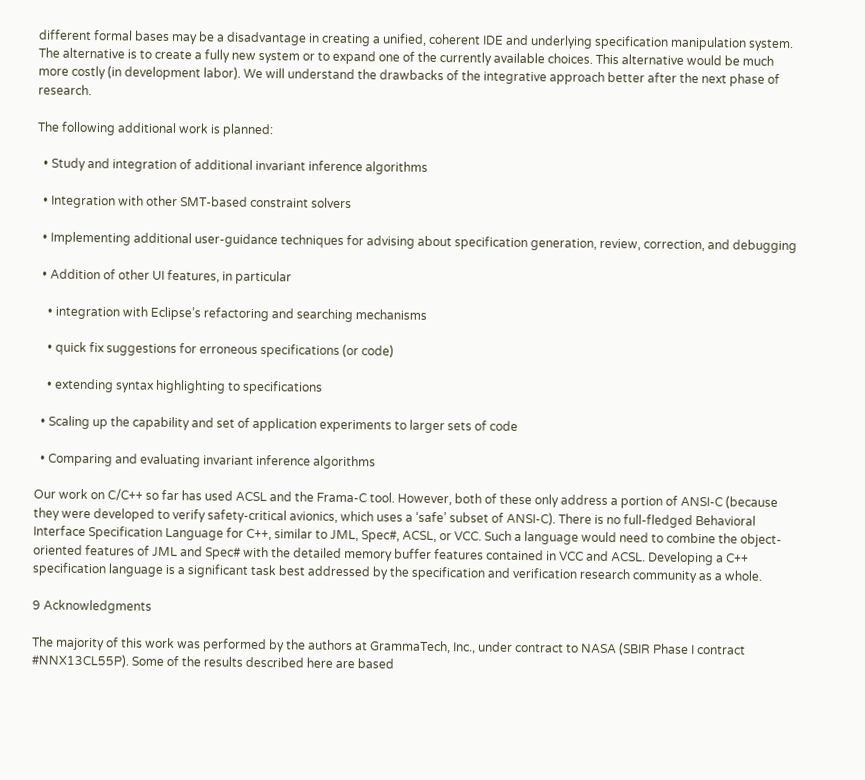different formal bases may be a disadvantage in creating a unified, coherent IDE and underlying specification manipulation system. The alternative is to create a fully new system or to expand one of the currently available choices. This alternative would be much more costly (in development labor). We will understand the drawbacks of the integrative approach better after the next phase of research.

The following additional work is planned:

  • Study and integration of additional invariant inference algorithms

  • Integration with other SMT-based constraint solvers

  • Implementing additional user-guidance techniques for advising about specification generation, review, correction, and debugging

  • Addition of other UI features, in particular

    • integration with Eclipse’s refactoring and searching mechanisms

    • quick fix suggestions for erroneous specifications (or code)

    • extending syntax highlighting to specifications

  • Scaling up the capability and set of application experiments to larger sets of code

  • Comparing and evaluating invariant inference algorithms

Our work on C/C++ so far has used ACSL and the Frama-C tool. However, both of these only address a portion of ANSI-C (because they were developed to verify safety-critical avionics, which uses a ‘safe’ subset of ANSI-C). There is no full-fledged Behavioral Interface Specification Language for C++, similar to JML, Spec#, ACSL, or VCC. Such a language would need to combine the object-oriented features of JML and Spec# with the detailed memory buffer features contained in VCC and ACSL. Developing a C++ specification language is a significant task best addressed by the specification and verification research community as a whole.

9 Acknowledgments

The majority of this work was performed by the authors at GrammaTech, Inc., under contract to NASA (SBIR Phase I contract #NNX13CL55P). Some of the results described here are based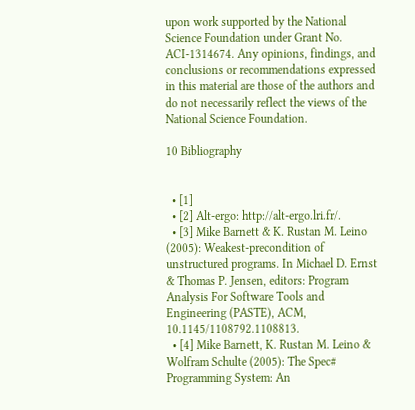upon work supported by the National Science Foundation under Grant No. ACI-1314674. Any opinions, findings, and conclusions or recommendations expressed in this material are those of the authors and do not necessarily reflect the views of the National Science Foundation.

10 Bibliography


  • [1]
  • [2] Alt-ergo: http://alt-ergo.lri.fr/.
  • [3] Mike Barnett & K. Rustan M. Leino (2005): Weakest-precondition of unstructured programs. In Michael D. Ernst & Thomas P. Jensen, editors: Program Analysis For Software Tools and Engineering (PASTE), ACM, 10.1145/1108792.1108813.
  • [4] Mike Barnett, K. Rustan M. Leino & Wolfram Schulte (2005): The Spec# Programming System: An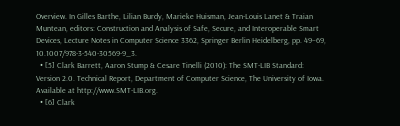Overview. In Gilles Barthe, Lilian Burdy, Marieke Huisman, Jean-Louis Lanet & Traian Muntean, editors: Construction and Analysis of Safe, Secure, and Interoperable Smart Devices, Lecture Notes in Computer Science 3362, Springer Berlin Heidelberg, pp. 49–69, 10.1007/978-3-540-30569-9_3.
  • [5] Clark Barrett, Aaron Stump & Cesare Tinelli (2010): The SMT-LIB Standard: Version 2.0. Technical Report, Department of Computer Science, The University of Iowa. Available at http://www.SMT-LIB.org.
  • [6] Clark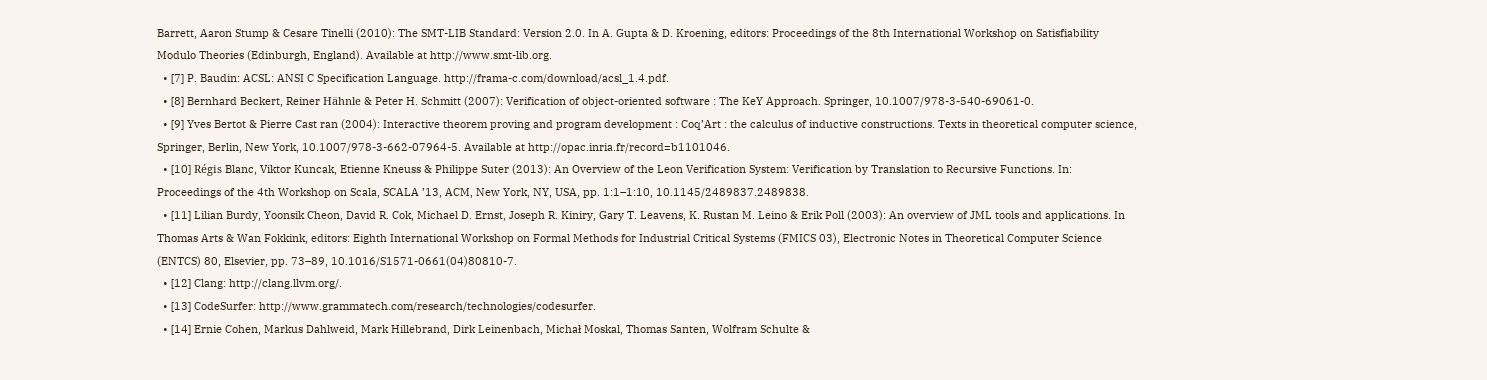Barrett, Aaron Stump & Cesare Tinelli (2010): The SMT-LIB Standard: Version 2.0. In A. Gupta & D. Kroening, editors: Proceedings of the 8th International Workshop on Satisfiability Modulo Theories (Edinburgh, England). Available at http://www.smt-lib.org.
  • [7] P. Baudin: ACSL: ANSI C Specification Language. http://frama-c.com/download/acsl_1.4.pdf.
  • [8] Bernhard Beckert, Reiner Hähnle & Peter H. Schmitt (2007): Verification of object-oriented software : The KeY Approach. Springer, 10.1007/978-3-540-69061-0.
  • [9] Yves Bertot & Pierre Cast ran (2004): Interactive theorem proving and program development : Coq’Art : the calculus of inductive constructions. Texts in theoretical computer science, Springer, Berlin, New York, 10.1007/978-3-662-07964-5. Available at http://opac.inria.fr/record=b1101046.
  • [10] Régis Blanc, Viktor Kuncak, Etienne Kneuss & Philippe Suter (2013): An Overview of the Leon Verification System: Verification by Translation to Recursive Functions. In: Proceedings of the 4th Workshop on Scala, SCALA ’13, ACM, New York, NY, USA, pp. 1:1–1:10, 10.1145/2489837.2489838.
  • [11] Lilian Burdy, Yoonsik Cheon, David R. Cok, Michael D. Ernst, Joseph R. Kiniry, Gary T. Leavens, K. Rustan M. Leino & Erik Poll (2003): An overview of JML tools and applications. In Thomas Arts & Wan Fokkink, editors: Eighth International Workshop on Formal Methods for Industrial Critical Systems (FMICS 03), Electronic Notes in Theoretical Computer Science (ENTCS) 80, Elsevier, pp. 73–89, 10.1016/S1571-0661(04)80810-7.
  • [12] Clang: http://clang.llvm.org/.
  • [13] CodeSurfer: http://www.grammatech.com/research/technologies/codesurfer.
  • [14] Ernie Cohen, Markus Dahlweid, Mark Hillebrand, Dirk Leinenbach, Michał Moskal, Thomas Santen, Wolfram Schulte &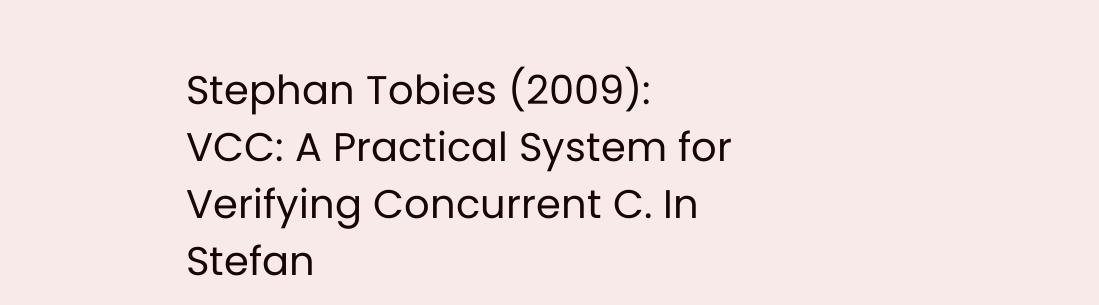Stephan Tobies (2009): VCC: A Practical System for Verifying Concurrent C. In Stefan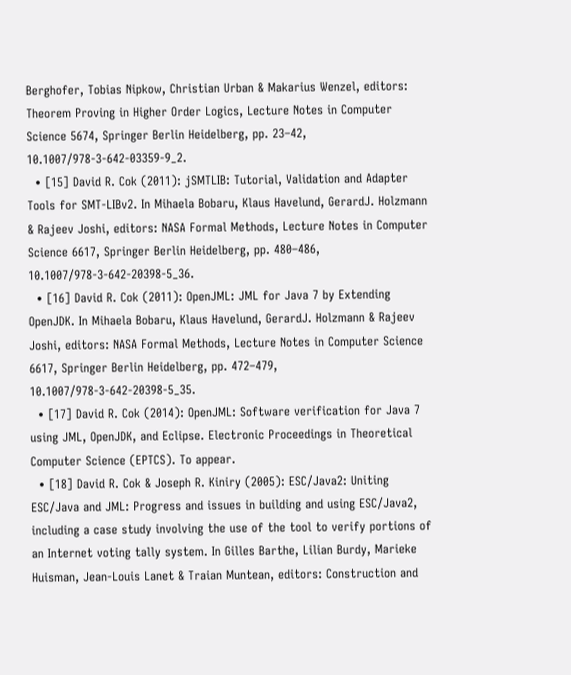Berghofer, Tobias Nipkow, Christian Urban & Makarius Wenzel, editors: Theorem Proving in Higher Order Logics, Lecture Notes in Computer Science 5674, Springer Berlin Heidelberg, pp. 23–42, 10.1007/978-3-642-03359-9_2.
  • [15] David R. Cok (2011): jSMTLIB: Tutorial, Validation and Adapter Tools for SMT-LIBv2. In Mihaela Bobaru, Klaus Havelund, GerardJ. Holzmann & Rajeev Joshi, editors: NASA Formal Methods, Lecture Notes in Computer Science 6617, Springer Berlin Heidelberg, pp. 480–486, 10.1007/978-3-642-20398-5_36.
  • [16] David R. Cok (2011): OpenJML: JML for Java 7 by Extending OpenJDK. In Mihaela Bobaru, Klaus Havelund, GerardJ. Holzmann & Rajeev Joshi, editors: NASA Formal Methods, Lecture Notes in Computer Science 6617, Springer Berlin Heidelberg, pp. 472–479, 10.1007/978-3-642-20398-5_35.
  • [17] David R. Cok (2014): OpenJML: Software verification for Java 7 using JML, OpenJDK, and Eclipse. Electronic Proceedings in Theoretical Computer Science (EPTCS). To appear.
  • [18] David R. Cok & Joseph R. Kiniry (2005): ESC/Java2: Uniting ESC/Java and JML: Progress and issues in building and using ESC/Java2, including a case study involving the use of the tool to verify portions of an Internet voting tally system. In Gilles Barthe, Lilian Burdy, Marieke Huisman, Jean-Louis Lanet & Traian Muntean, editors: Construction and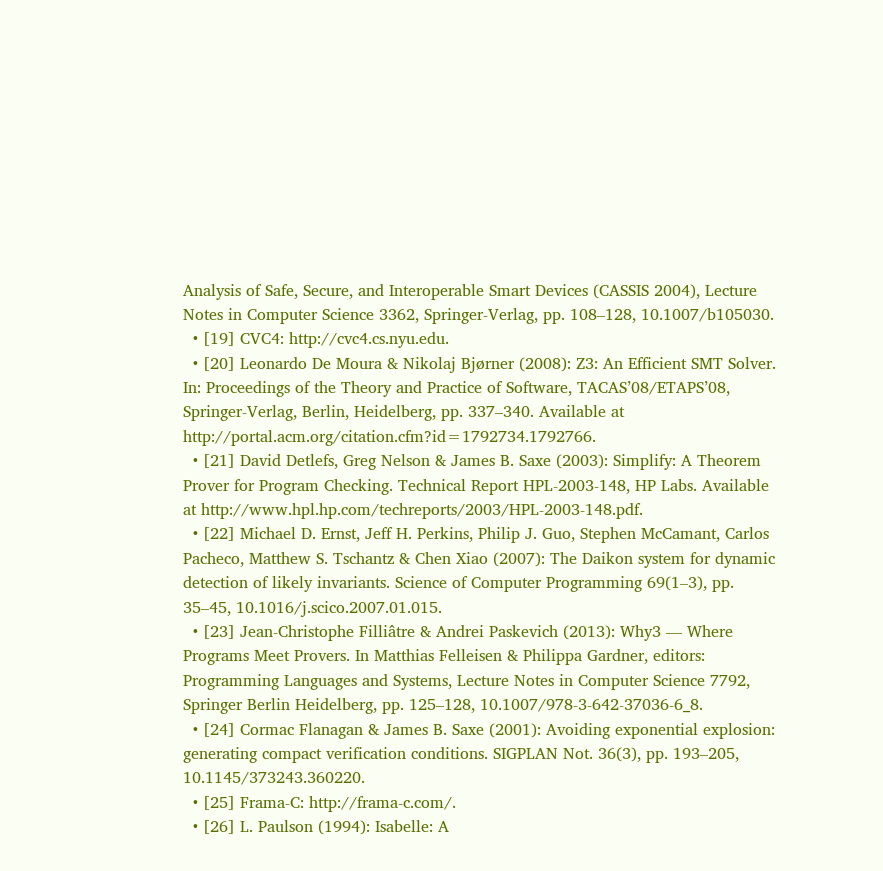Analysis of Safe, Secure, and Interoperable Smart Devices (CASSIS 2004), Lecture Notes in Computer Science 3362, Springer-Verlag, pp. 108–128, 10.1007/b105030.
  • [19] CVC4: http://cvc4.cs.nyu.edu.
  • [20] Leonardo De Moura & Nikolaj Bjørner (2008): Z3: An Efficient SMT Solver. In: Proceedings of the Theory and Practice of Software, TACAS’08/ETAPS’08, Springer-Verlag, Berlin, Heidelberg, pp. 337–340. Available at http://portal.acm.org/citation.cfm?id=1792734.1792766.
  • [21] David Detlefs, Greg Nelson & James B. Saxe (2003): Simplify: A Theorem Prover for Program Checking. Technical Report HPL-2003-148, HP Labs. Available at http://www.hpl.hp.com/techreports/2003/HPL-2003-148.pdf.
  • [22] Michael D. Ernst, Jeff H. Perkins, Philip J. Guo, Stephen McCamant, Carlos Pacheco, Matthew S. Tschantz & Chen Xiao (2007): The Daikon system for dynamic detection of likely invariants. Science of Computer Programming 69(1–3), pp. 35–45, 10.1016/j.scico.2007.01.015.
  • [23] Jean-Christophe Filliâtre & Andrei Paskevich (2013): Why3 — Where Programs Meet Provers. In Matthias Felleisen & Philippa Gardner, editors: Programming Languages and Systems, Lecture Notes in Computer Science 7792, Springer Berlin Heidelberg, pp. 125–128, 10.1007/978-3-642-37036-6_8.
  • [24] Cormac Flanagan & James B. Saxe (2001): Avoiding exponential explosion: generating compact verification conditions. SIGPLAN Not. 36(3), pp. 193–205, 10.1145/373243.360220.
  • [25] Frama-C: http://frama-c.com/.
  • [26] L. Paulson (1994): Isabelle: A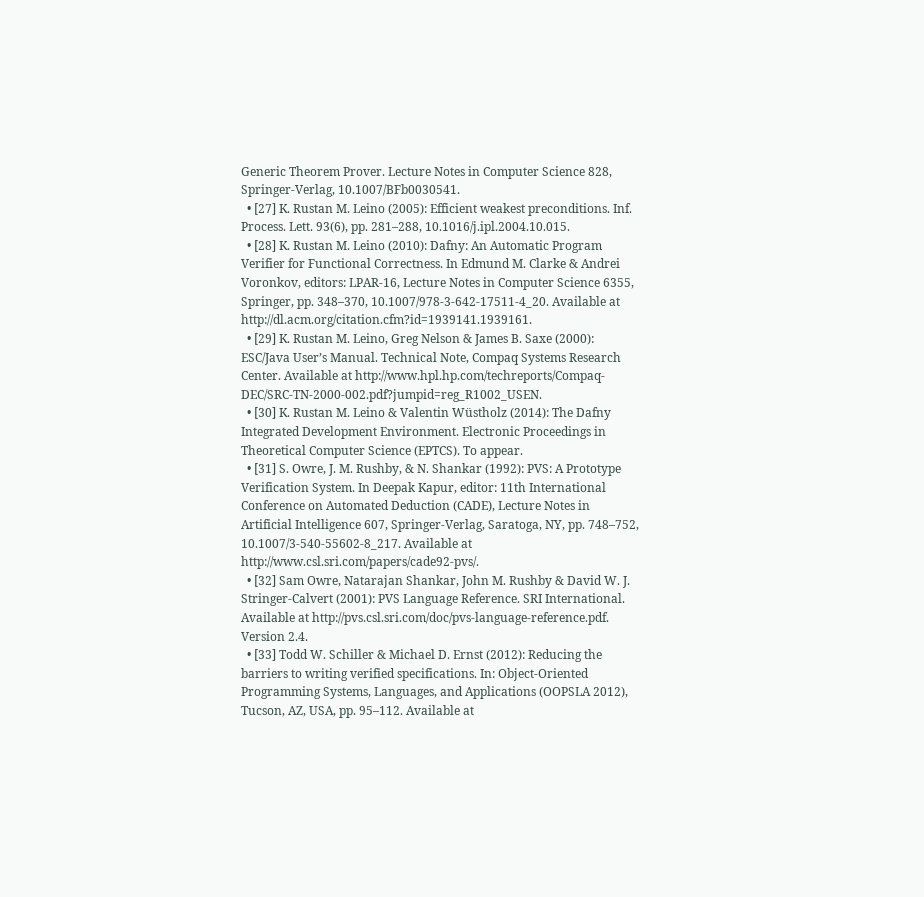Generic Theorem Prover. Lecture Notes in Computer Science 828, Springer-Verlag, 10.1007/BFb0030541.
  • [27] K. Rustan M. Leino (2005): Efficient weakest preconditions. Inf. Process. Lett. 93(6), pp. 281–288, 10.1016/j.ipl.2004.10.015.
  • [28] K. Rustan M. Leino (2010): Dafny: An Automatic Program Verifier for Functional Correctness. In Edmund M. Clarke & Andrei Voronkov, editors: LPAR-16, Lecture Notes in Computer Science 6355, Springer, pp. 348–370, 10.1007/978-3-642-17511-4_20. Available at http://dl.acm.org/citation.cfm?id=1939141.1939161.
  • [29] K. Rustan M. Leino, Greg Nelson & James B. Saxe (2000): ESC/Java User’s Manual. Technical Note, Compaq Systems Research Center. Available at http://www.hpl.hp.com/techreports/Compaq-DEC/SRC-TN-2000-002.pdf?jumpid=reg_R1002_USEN.
  • [30] K. Rustan M. Leino & Valentin Wüstholz (2014): The Dafny Integrated Development Environment. Electronic Proceedings in Theoretical Computer Science (EPTCS). To appear.
  • [31] S. Owre, J. M. Rushby, & N. Shankar (1992): PVS: A Prototype Verification System. In Deepak Kapur, editor: 11th International Conference on Automated Deduction (CADE), Lecture Notes in Artificial Intelligence 607, Springer-Verlag, Saratoga, NY, pp. 748–752, 10.1007/3-540-55602-8_217. Available at http://www.csl.sri.com/papers/cade92-pvs/.
  • [32] Sam Owre, Natarajan Shankar, John M. Rushby & David W. J. Stringer-Calvert (2001): PVS Language Reference. SRI International. Available at http://pvs.csl.sri.com/doc/pvs-language-reference.pdf. Version 2.4.
  • [33] Todd W. Schiller & Michael D. Ernst (2012): Reducing the barriers to writing verified specifications. In: Object-Oriented Programming Systems, Languages, and Applications (OOPSLA 2012), Tucson, AZ, USA, pp. 95–112. Available at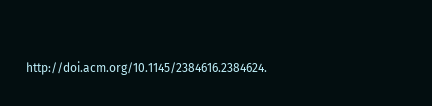http://doi.acm.org/10.1145/2384616.2384624.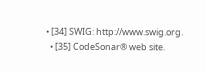• [34] SWIG: http://www.swig.org.
  • [35] CodeSonar® web site.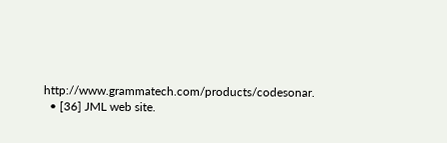http://www.grammatech.com/products/codesonar.
  • [36] JML web site.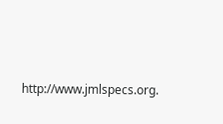http://www.jmlspecs.org.